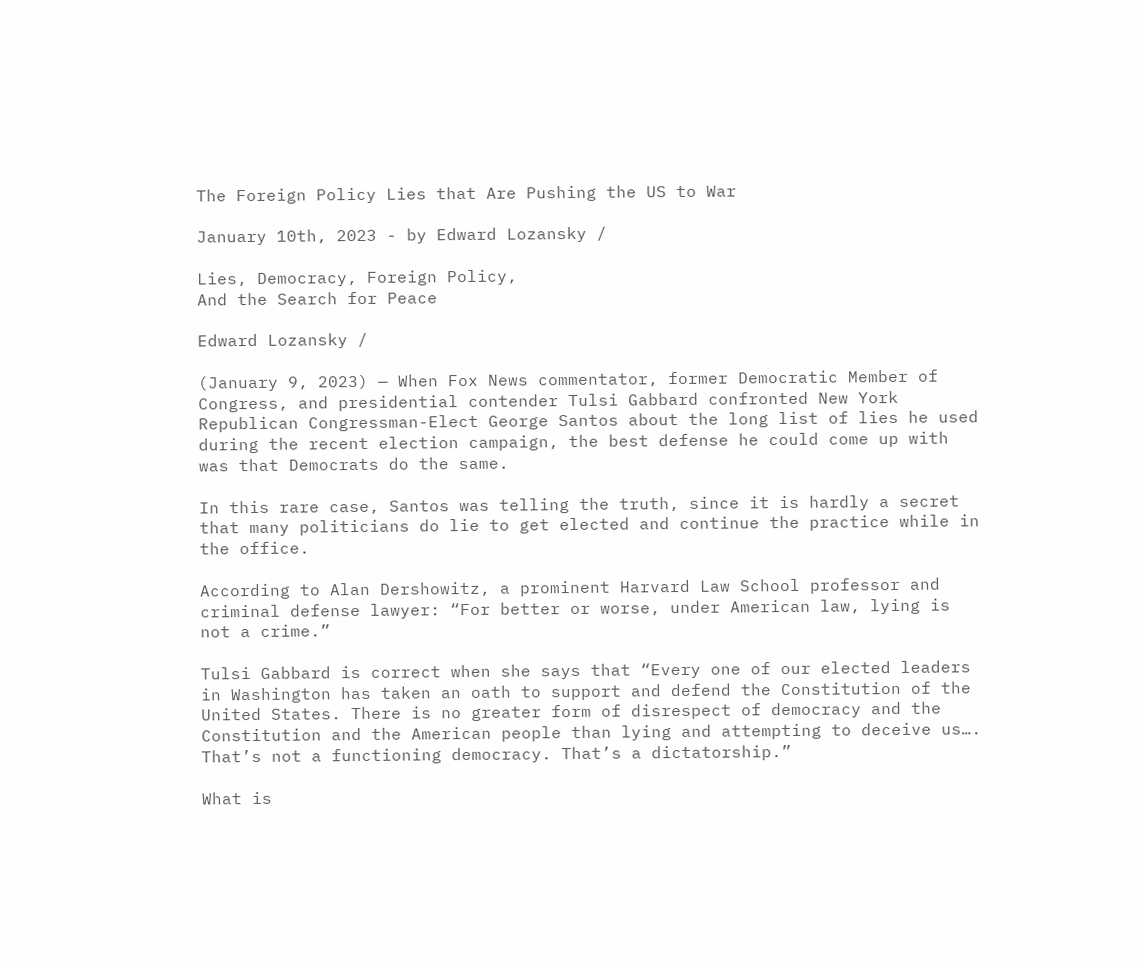The Foreign Policy Lies that Are Pushing the US to War

January 10th, 2023 - by Edward Lozansky /

Lies, Democracy, Foreign Policy,
And the Search for Peace

Edward Lozansky /

(January 9, 2023) — When Fox News commentator, former Democratic Member of Congress, and presidential contender Tulsi Gabbard confronted New York Republican Congressman-Elect George Santos about the long list of lies he used during the recent election campaign, the best defense he could come up with was that Democrats do the same.

In this rare case, Santos was telling the truth, since it is hardly a secret that many politicians do lie to get elected and continue the practice while in the office.

According to Alan Dershowitz, a prominent Harvard Law School professor and criminal defense lawyer: “For better or worse, under American law, lying is not a crime.”

Tulsi Gabbard is correct when she says that “Every one of our elected leaders in Washington has taken an oath to support and defend the Constitution of the United States. There is no greater form of disrespect of democracy and the Constitution and the American people than lying and attempting to deceive us…. That’s not a functioning democracy. That’s a dictatorship.”

What is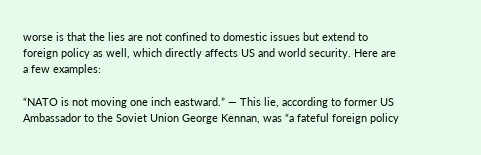worse is that the lies are not confined to domestic issues but extend to foreign policy as well, which directly affects US and world security. Here are a few examples:

“NATO is not moving one inch eastward.” — This lie, according to former US Ambassador to the Soviet Union George Kennan, was “a fateful foreign policy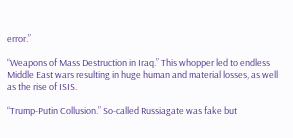error.”

“Weapons of Mass Destruction in Iraq.” This whopper led to endless Middle East wars resulting in huge human and material losses, as well as the rise of ISIS.

“Trump-Putin Collusion.” So-called Russiagate was fake but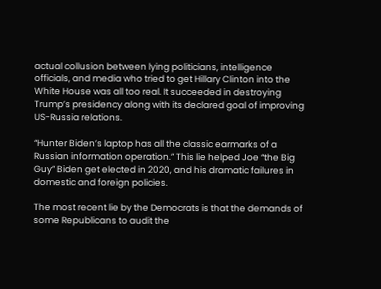actual collusion between lying politicians, intelligence officials, and media who tried to get Hillary Clinton into the White House was all too real. It succeeded in destroying Trump’s presidency along with its declared goal of improving US-Russia relations.

“Hunter Biden’s laptop has all the classic earmarks of a Russian information operation.” This lie helped Joe “the Big Guy” Biden get elected in 2020, and his dramatic failures in domestic and foreign policies.

The most recent lie by the Democrats is that the demands of some Republicans to audit the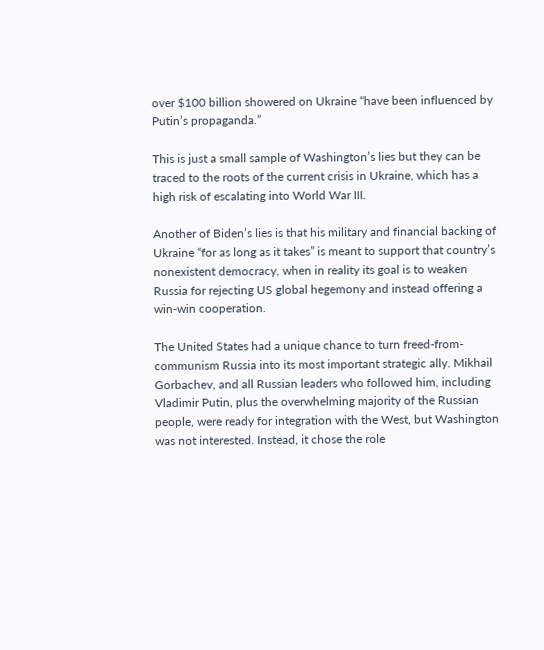over $100 billion showered on Ukraine “have been influenced by Putin’s propaganda.”

This is just a small sample of Washington’s lies but they can be traced to the roots of the current crisis in Ukraine, which has a high risk of escalating into World War III.

Another of Biden’s lies is that his military and financial backing of Ukraine “for as long as it takes” is meant to support that country’s nonexistent democracy, when in reality its goal is to weaken Russia for rejecting US global hegemony and instead offering a win-win cooperation.

The United States had a unique chance to turn freed-from-communism Russia into its most important strategic ally. Mikhail Gorbachev, and all Russian leaders who followed him, including Vladimir Putin, plus the overwhelming majority of the Russian people, were ready for integration with the West, but Washington was not interested. Instead, it chose the role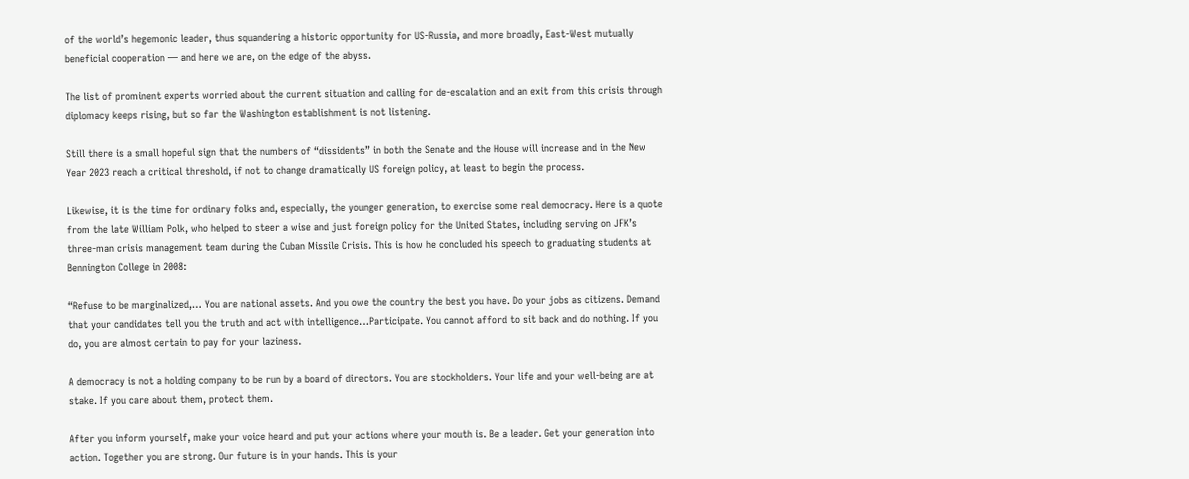of the world’s hegemonic leader, thus squandering a historic opportunity for US-Russia, and more broadly, East-West mutually beneficial cooperation — and here we are, on the edge of the abyss.

The list of prominent experts worried about the current situation and calling for de-escalation and an exit from this crisis through diplomacy keeps rising, but so far the Washington establishment is not listening.

Still there is a small hopeful sign that the numbers of “dissidents” in both the Senate and the House will increase and in the New Year 2023 reach a critical threshold, if not to change dramatically US foreign policy, at least to begin the process.

Likewise, it is the time for ordinary folks and, especially, the younger generation, to exercise some real democracy. Here is a quote from the late William Polk, who helped to steer a wise and just foreign policy for the United States, including serving on JFK’s three-man crisis management team during the Cuban Missile Crisis. This is how he concluded his speech to graduating students at Bennington College in 2008:

“Refuse to be marginalized,… You are national assets. And you owe the country the best you have. Do your jobs as citizens. Demand that your candidates tell you the truth and act with intelligence…Participate. You cannot afford to sit back and do nothing. If you do, you are almost certain to pay for your laziness.

A democracy is not a holding company to be run by a board of directors. You are stockholders. Your life and your well-being are at stake. If you care about them, protect them.

After you inform yourself, make your voice heard and put your actions where your mouth is. Be a leader. Get your generation into action. Together you are strong. Our future is in your hands. This is your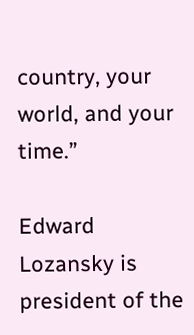country, your world, and your time.”

Edward Lozansky is president of the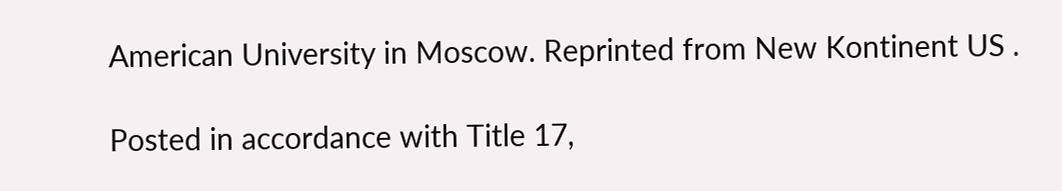American University in Moscow. Reprinted from New Kontinent US .

Posted in accordance with Title 17,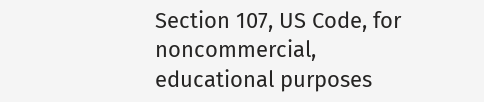Section 107, US Code, for noncommercial, educational purposes